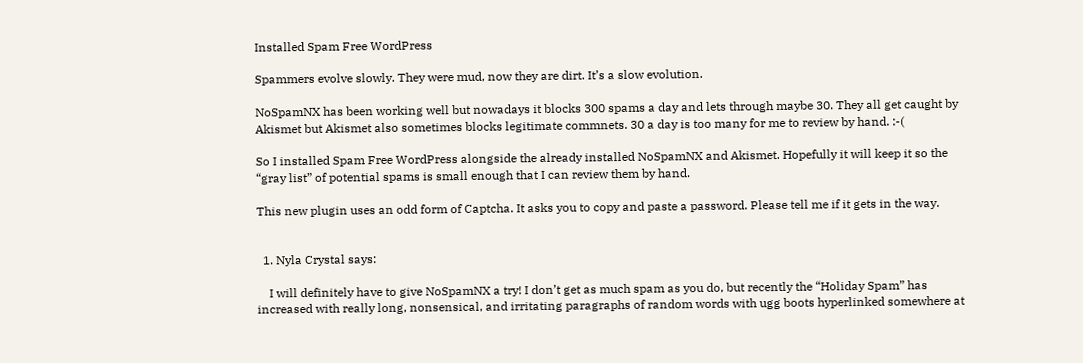Installed Spam Free WordPress

Spammers evolve slowly. They were mud, now they are dirt. It’s a slow evolution.

NoSpamNX has been working well but nowadays it blocks 300 spams a day and lets through maybe 30. They all get caught by Akismet but Akismet also sometimes blocks legitimate commnets. 30 a day is too many for me to review by hand. :-(

So I installed Spam Free WordPress alongside the already installed NoSpamNX and Akismet. Hopefully it will keep it so the “gray list” of potential spams is small enough that I can review them by hand.

This new plugin uses an odd form of Captcha. It asks you to copy and paste a password. Please tell me if it gets in the way.


  1. Nyla Crystal says:

    I will definitely have to give NoSpamNX a try! I don’t get as much spam as you do, but recently the “Holiday Spam” has increased with really long, nonsensical, and irritating paragraphs of random words with ugg boots hyperlinked somewhere at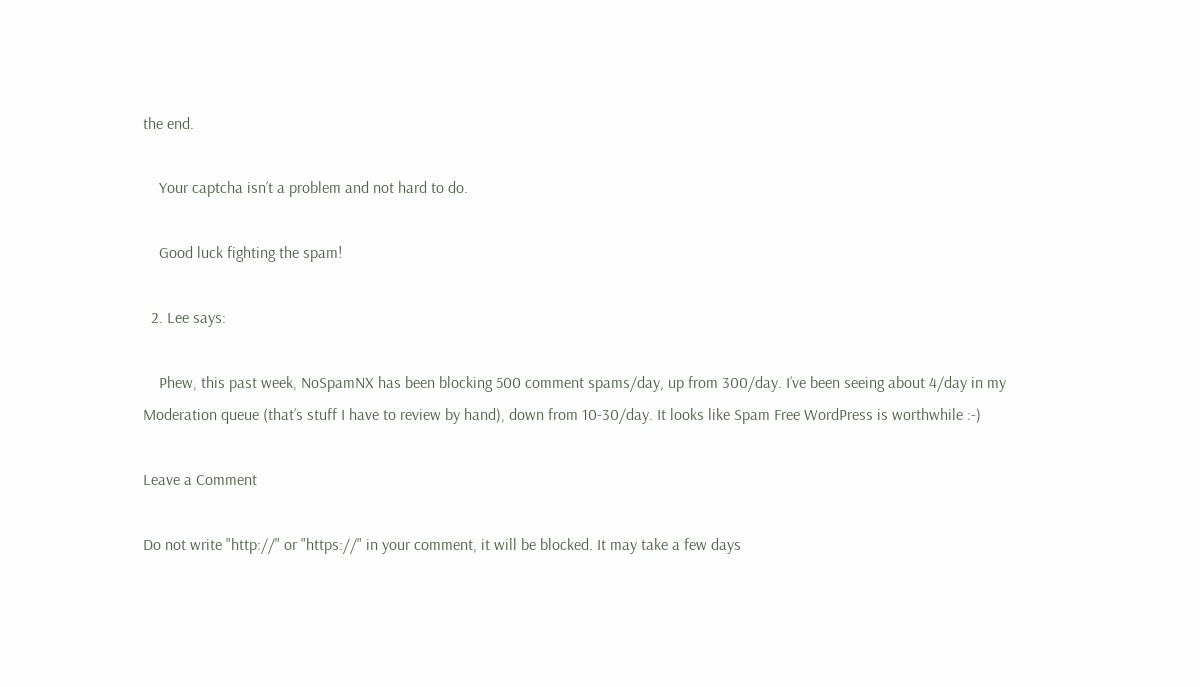the end.

    Your captcha isn’t a problem and not hard to do.

    Good luck fighting the spam!

  2. Lee says:

    Phew, this past week, NoSpamNX has been blocking 500 comment spams/day, up from 300/day. I’ve been seeing about 4/day in my Moderation queue (that’s stuff I have to review by hand), down from 10-30/day. It looks like Spam Free WordPress is worthwhile :-)

Leave a Comment

Do not write "http://" or "https://" in your comment, it will be blocked. It may take a few days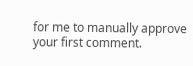for me to manually approve your first comment.